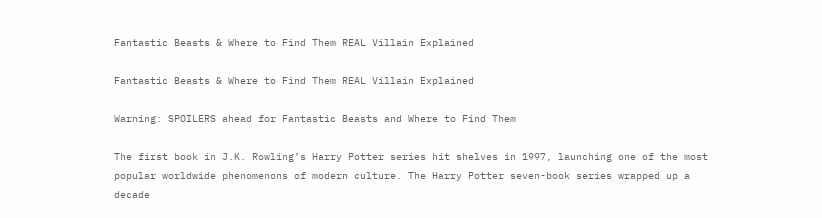Fantastic Beasts & Where to Find Them REAL Villain Explained

Fantastic Beasts & Where to Find Them REAL Villain Explained

Warning: SPOILERS ahead for Fantastic Beasts and Where to Find Them

The first book in J.K. Rowling’s Harry Potter series hit shelves in 1997, launching one of the most popular worldwide phenomenons of modern culture. The Harry Potter seven-book series wrapped up a decade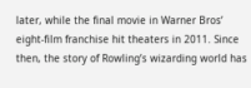later, while the final movie in Warner Bros’ eight-film franchise hit theaters in 2011. Since then, the story of Rowling’s wizarding world has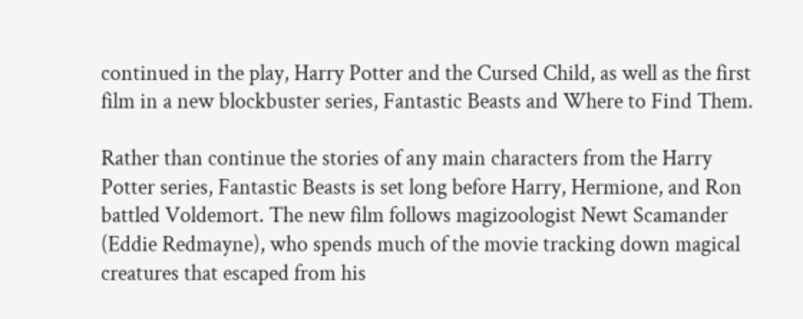continued in the play, Harry Potter and the Cursed Child, as well as the first film in a new blockbuster series, Fantastic Beasts and Where to Find Them.

Rather than continue the stories of any main characters from the Harry Potter series, Fantastic Beasts is set long before Harry, Hermione, and Ron battled Voldemort. The new film follows magizoologist Newt Scamander (Eddie Redmayne), who spends much of the movie tracking down magical creatures that escaped from his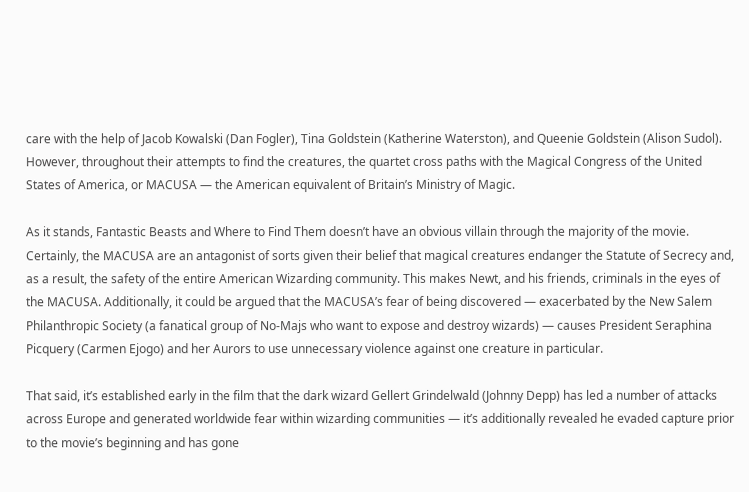care with the help of Jacob Kowalski (Dan Fogler), Tina Goldstein (Katherine Waterston), and Queenie Goldstein (Alison Sudol). However, throughout their attempts to find the creatures, the quartet cross paths with the Magical Congress of the United States of America, or MACUSA — the American equivalent of Britain’s Ministry of Magic.

As it stands, Fantastic Beasts and Where to Find Them doesn’t have an obvious villain through the majority of the movie. Certainly, the MACUSA are an antagonist of sorts given their belief that magical creatures endanger the Statute of Secrecy and, as a result, the safety of the entire American Wizarding community. This makes Newt, and his friends, criminals in the eyes of the MACUSA. Additionally, it could be argued that the MACUSA’s fear of being discovered — exacerbated by the New Salem Philanthropic Society (a fanatical group of No-Majs who want to expose and destroy wizards) — causes President Seraphina Picquery (Carmen Ejogo) and her Aurors to use unnecessary violence against one creature in particular.

That said, it’s established early in the film that the dark wizard Gellert Grindelwald (Johnny Depp) has led a number of attacks across Europe and generated worldwide fear within wizarding communities — it’s additionally revealed he evaded capture prior to the movie’s beginning and has gone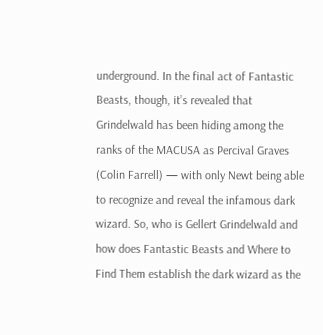underground. In the final act of Fantastic Beasts, though, it’s revealed that Grindelwald has been hiding among the ranks of the MACUSA as Percival Graves (Colin Farrell) — with only Newt being able to recognize and reveal the infamous dark wizard. So, who is Gellert Grindelwald and how does Fantastic Beasts and Where to Find Them establish the dark wizard as the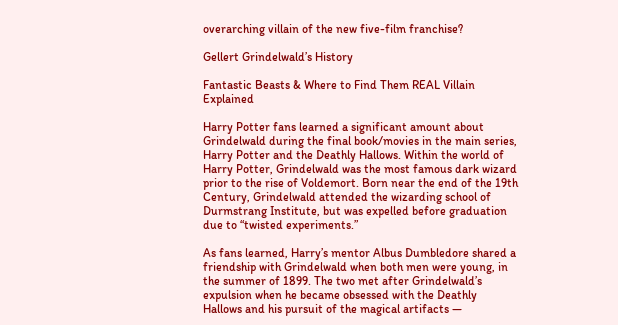overarching villain of the new five-film franchise?

Gellert Grindelwald’s History

Fantastic Beasts & Where to Find Them REAL Villain Explained

Harry Potter fans learned a significant amount about Grindelwald during the final book/movies in the main series, Harry Potter and the Deathly Hallows. Within the world of Harry Potter, Grindelwald was the most famous dark wizard prior to the rise of Voldemort. Born near the end of the 19th Century, Grindelwald attended the wizarding school of Durmstrang Institute, but was expelled before graduation due to “twisted experiments.”

As fans learned, Harry’s mentor Albus Dumbledore shared a friendship with Grindelwald when both men were young, in the summer of 1899. The two met after Grindelwald’s expulsion when he became obsessed with the Deathly Hallows and his pursuit of the magical artifacts —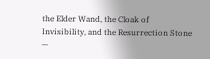the Elder Wand, the Cloak of Invisibility, and the Resurrection Stone —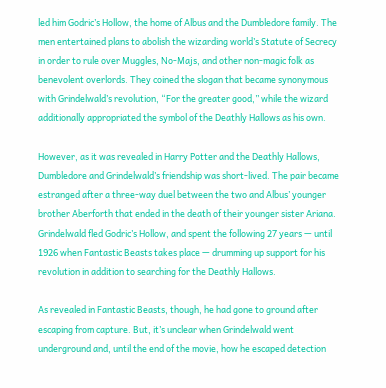led him Godric’s Hollow, the home of Albus and the Dumbledore family. The men entertained plans to abolish the wizarding world’s Statute of Secrecy in order to rule over Muggles, No-Majs, and other non-magic folk as benevolent overlords. They coined the slogan that became synonymous with Grindelwald’s revolution, “For the greater good,” while the wizard additionally appropriated the symbol of the Deathly Hallows as his own.

However, as it was revealed in Harry Potter and the Deathly Hallows, Dumbledore and Grindelwald’s friendship was short-lived. The pair became estranged after a three-way duel between the two and Albus’ younger brother Aberforth that ended in the death of their younger sister Ariana. Grindelwald fled Godric’s Hollow, and spent the following 27 years — until 1926 when Fantastic Beasts takes place — drumming up support for his revolution in addition to searching for the Deathly Hallows.

As revealed in Fantastic Beasts, though, he had gone to ground after escaping from capture. But, it’s unclear when Grindelwald went underground and, until the end of the movie, how he escaped detection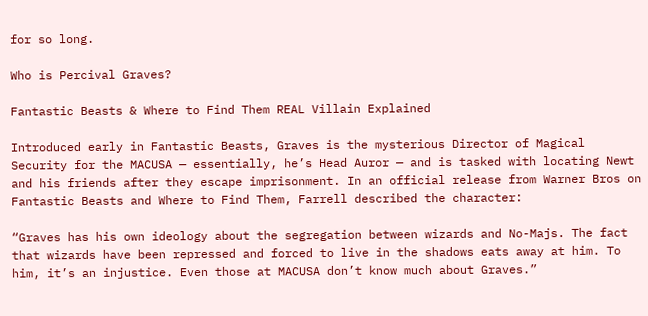for so long.

Who is Percival Graves?

Fantastic Beasts & Where to Find Them REAL Villain Explained

Introduced early in Fantastic Beasts, Graves is the mysterious Director of Magical Security for the MACUSA — essentially, he’s Head Auror — and is tasked with locating Newt and his friends after they escape imprisonment. In an official release from Warner Bros on Fantastic Beasts and Where to Find Them, Farrell described the character:

“Graves has his own ideology about the segregation between wizards and No-Majs. The fact that wizards have been repressed and forced to live in the shadows eats away at him. To him, it’s an injustice. Even those at MACUSA don’t know much about Graves.”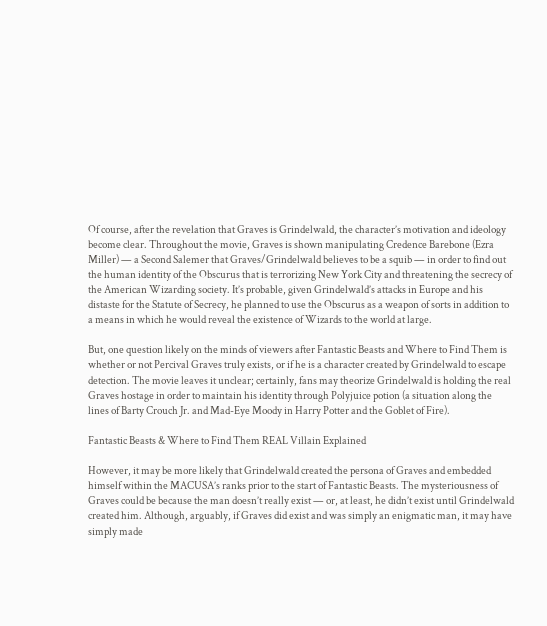Of course, after the revelation that Graves is Grindelwald, the character’s motivation and ideology become clear. Throughout the movie, Graves is shown manipulating Credence Barebone (Ezra Miller) — a Second Salemer that Graves/Grindelwald believes to be a squib — in order to find out the human identity of the Obscurus that is terrorizing New York City and threatening the secrecy of the American Wizarding society. It’s probable, given Grindelwald’s attacks in Europe and his distaste for the Statute of Secrecy, he planned to use the Obscurus as a weapon of sorts in addition to a means in which he would reveal the existence of Wizards to the world at large.

But, one question likely on the minds of viewers after Fantastic Beasts and Where to Find Them is whether or not Percival Graves truly exists, or if he is a character created by Grindelwald to escape detection. The movie leaves it unclear; certainly, fans may theorize Grindelwald is holding the real Graves hostage in order to maintain his identity through Polyjuice potion (a situation along the lines of Barty Crouch Jr. and Mad-Eye Moody in Harry Potter and the Goblet of Fire).

Fantastic Beasts & Where to Find Them REAL Villain Explained

However, it may be more likely that Grindelwald created the persona of Graves and embedded himself within the MACUSA’s ranks prior to the start of Fantastic Beasts. The mysteriousness of Graves could be because the man doesn’t really exist — or, at least, he didn’t exist until Grindelwald created him. Although, arguably, if Graves did exist and was simply an enigmatic man, it may have simply made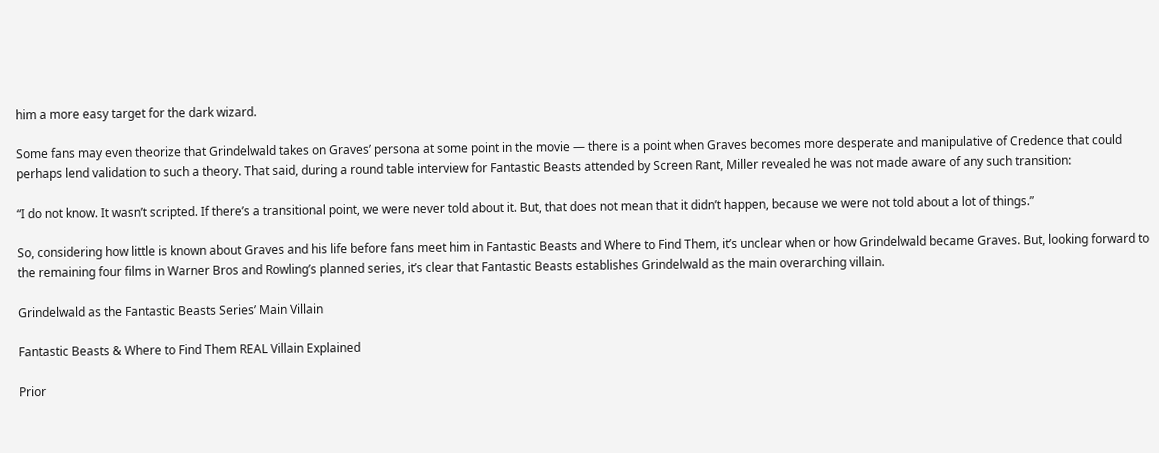him a more easy target for the dark wizard.

Some fans may even theorize that Grindelwald takes on Graves’ persona at some point in the movie — there is a point when Graves becomes more desperate and manipulative of Credence that could perhaps lend validation to such a theory. That said, during a round table interview for Fantastic Beasts attended by Screen Rant, Miller revealed he was not made aware of any such transition:

“I do not know. It wasn’t scripted. If there’s a transitional point, we were never told about it. But, that does not mean that it didn’t happen, because we were not told about a lot of things.”

So, considering how little is known about Graves and his life before fans meet him in Fantastic Beasts and Where to Find Them, it’s unclear when or how Grindelwald became Graves. But, looking forward to the remaining four films in Warner Bros and Rowling’s planned series, it’s clear that Fantastic Beasts establishes Grindelwald as the main overarching villain.

Grindelwald as the Fantastic Beasts Series’ Main Villain

Fantastic Beasts & Where to Find Them REAL Villain Explained

Prior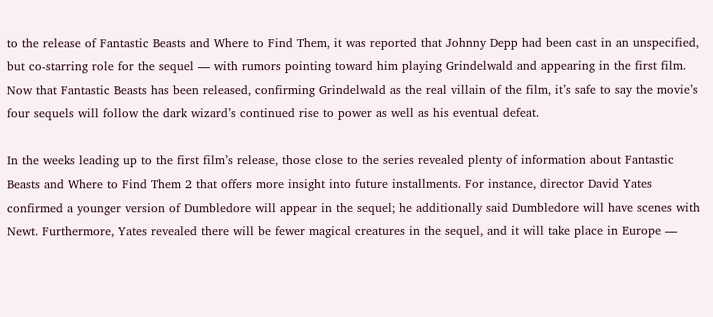to the release of Fantastic Beasts and Where to Find Them, it was reported that Johnny Depp had been cast in an unspecified, but co-starring role for the sequel — with rumors pointing toward him playing Grindelwald and appearing in the first film. Now that Fantastic Beasts has been released, confirming Grindelwald as the real villain of the film, it’s safe to say the movie’s four sequels will follow the dark wizard’s continued rise to power as well as his eventual defeat.

In the weeks leading up to the first film’s release, those close to the series revealed plenty of information about Fantastic Beasts and Where to Find Them 2 that offers more insight into future installments. For instance, director David Yates confirmed a younger version of Dumbledore will appear in the sequel; he additionally said Dumbledore will have scenes with Newt. Furthermore, Yates revealed there will be fewer magical creatures in the sequel, and it will take place in Europe —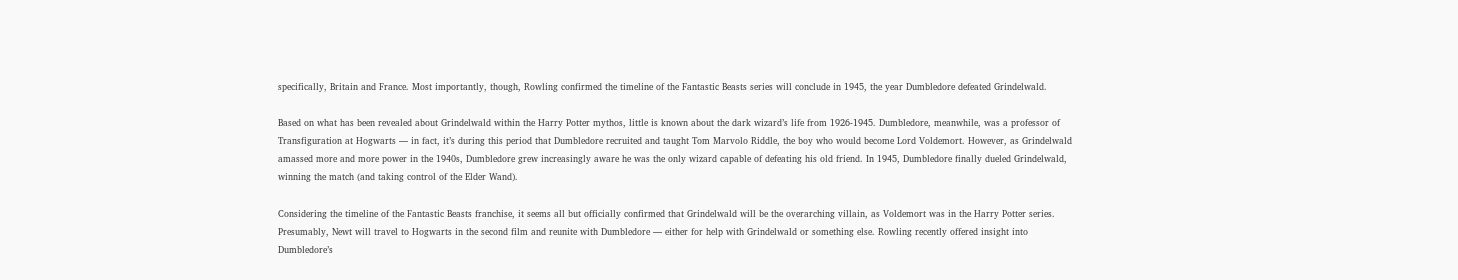specifically, Britain and France. Most importantly, though, Rowling confirmed the timeline of the Fantastic Beasts series will conclude in 1945, the year Dumbledore defeated Grindelwald.

Based on what has been revealed about Grindelwald within the Harry Potter mythos, little is known about the dark wizard’s life from 1926-1945. Dumbledore, meanwhile, was a professor of Transfiguration at Hogwarts — in fact, it’s during this period that Dumbledore recruited and taught Tom Marvolo Riddle, the boy who would become Lord Voldemort. However, as Grindelwald amassed more and more power in the 1940s, Dumbledore grew increasingly aware he was the only wizard capable of defeating his old friend. In 1945, Dumbledore finally dueled Grindelwald, winning the match (and taking control of the Elder Wand).

Considering the timeline of the Fantastic Beasts franchise, it seems all but officially confirmed that Grindelwald will be the overarching villain, as Voldemort was in the Harry Potter series. Presumably, Newt will travel to Hogwarts in the second film and reunite with Dumbledore — either for help with Grindelwald or something else. Rowling recently offered insight into Dumbledore’s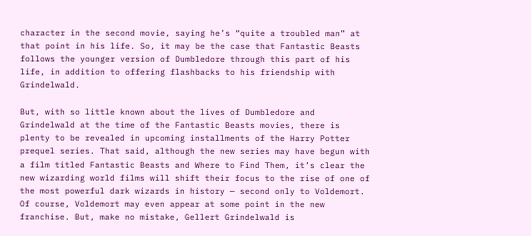character in the second movie, saying he’s “quite a troubled man” at that point in his life. So, it may be the case that Fantastic Beasts follows the younger version of Dumbledore through this part of his life, in addition to offering flashbacks to his friendship with Grindelwald.

But, with so little known about the lives of Dumbledore and Grindelwald at the time of the Fantastic Beasts movies, there is plenty to be revealed in upcoming installments of the Harry Potter prequel series. That said, although the new series may have begun with a film titled Fantastic Beasts and Where to Find Them, it’s clear the new wizarding world films will shift their focus to the rise of one of the most powerful dark wizards in history — second only to Voldemort. Of course, Voldemort may even appear at some point in the new franchise. But, make no mistake, Gellert Grindelwald is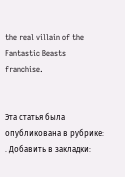the real villain of the Fantastic Beasts franchise.


Эта статья была опубликована в рубрике: . Добавить в закладки: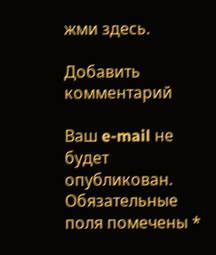жми здесь.

Добавить комментарий

Ваш e-mail не будет опубликован. Обязательные поля помечены *